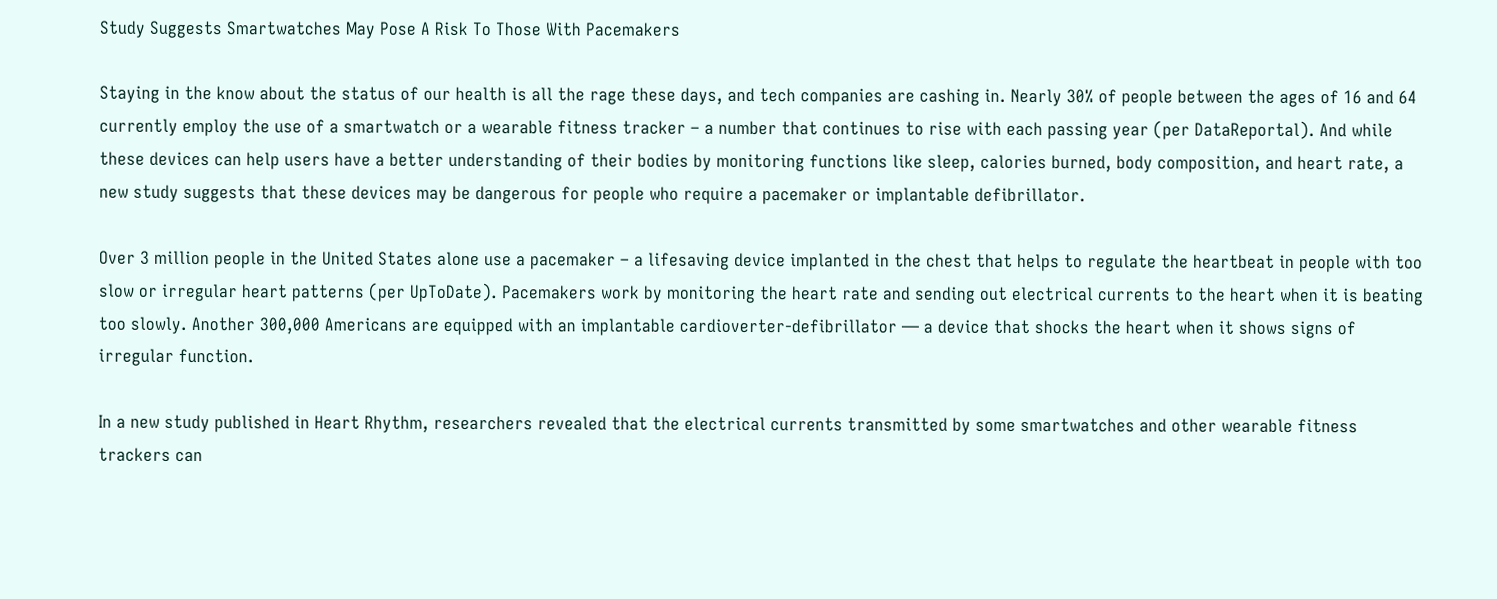Study Suggests Smartwatches May Pose A Risk To Those With Pacemakers

Staying in the know about the status of our health is all the rage these days, and tech companies are cashing in. Nearly 30% of people between the ages of 16 and 64 currently employ the use of a smartwatch or a wearable fitness tracker – a number that continues to rise with each passing year (per DataReportal). And while these devices can help users have a better understanding of their bodies by monitoring functions like sleep, calories burned, body composition, and heart rate, a new study suggests that these devices may be dangerous for people who require a pacemaker or implantable defibrillator.

Over 3 million people in the United States alone use a pacemaker – a lifesaving device implanted in the chest that helps to regulate the heartbeat in people with too slow or irregular heart patterns (per UpToDate). Pacemakers work by monitoring the heart rate and sending out electrical currents to the heart when it is beating too slowly. Another 300,000 Americans are equipped with an implantable cardioverter-defibrillator — a device that shocks the heart when it shows signs of irregular function.

In a new study published in Heart Rhythm, researchers revealed that the electrical currents transmitted by some smartwatches and other wearable fitness trackers can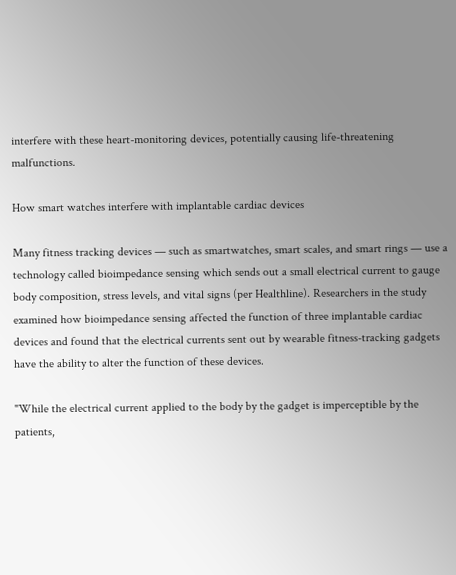interfere with these heart-monitoring devices, potentially causing life-threatening malfunctions.

How smart watches interfere with implantable cardiac devices

Many fitness tracking devices — such as smartwatches, smart scales, and smart rings — use a technology called bioimpedance sensing which sends out a small electrical current to gauge body composition, stress levels, and vital signs (per Healthline). Researchers in the study examined how bioimpedance sensing affected the function of three implantable cardiac devices and found that the electrical currents sent out by wearable fitness-tracking gadgets have the ability to alter the function of these devices.

"While the electrical current applied to the body by the gadget is imperceptible by the patients,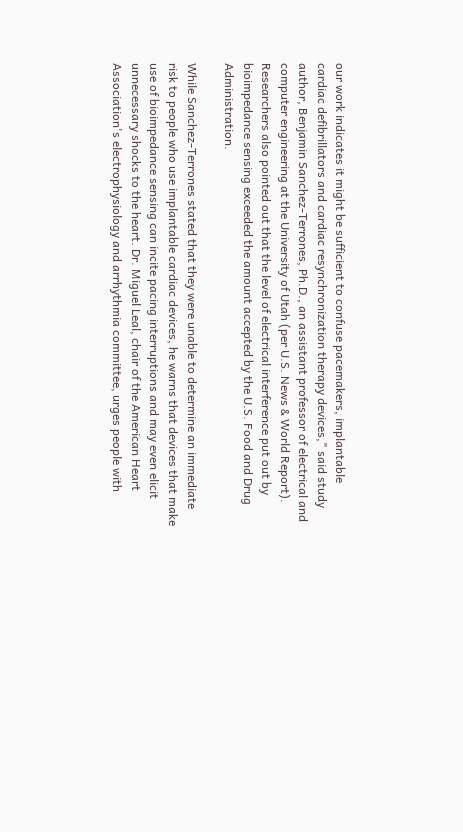our work indicates it might be sufficient to confuse pacemakers, implantable cardiac defibrillators and cardiac resynchronization therapy devices," said study author, Benjamin Sanchez-Terrones, Ph.D., an assistant professor of electrical and computer engineering at the University of Utah (per U.S. News & World Report). Researchers also pointed out that the level of electrical interference put out by bioimpedance sensing exceeded the amount accepted by the U.S. Food and Drug Administration.

While Sanchez-Terrones stated that they were unable to determine an immediate risk to people who use implantable cardiac devices, he warns that devices that make use of bioimpedance sensing can incite pacing interruptions and may even elicit unnecessary shocks to the heart. Dr. Miguel Leal, chair of the American Heart Association's electrophysiology and arrhythmia committee, urges people with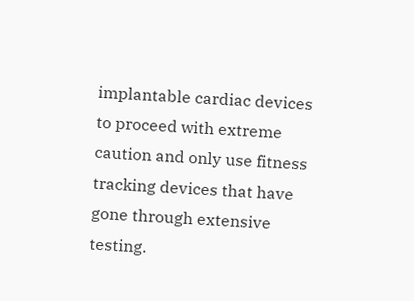implantable cardiac devices to proceed with extreme caution and only use fitness tracking devices that have gone through extensive testing.